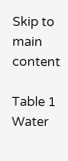Skip to main content

Table 1 Water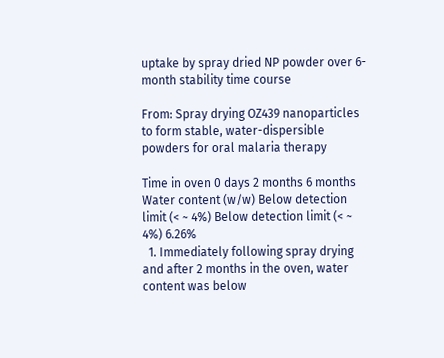uptake by spray dried NP powder over 6-month stability time course

From: Spray drying OZ439 nanoparticles to form stable, water-dispersible powders for oral malaria therapy

Time in oven 0 days 2 months 6 months
Water content (w/w) Below detection limit (< ~ 4%) Below detection limit (< ~ 4%) 6.26%
  1. Immediately following spray drying and after 2 months in the oven, water content was below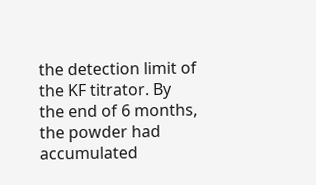the detection limit of the KF titrator. By the end of 6 months, the powder had accumulated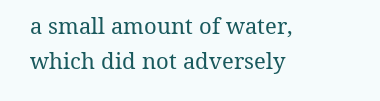a small amount of water, which did not adversely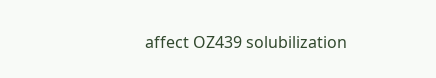affect OZ439 solubilization